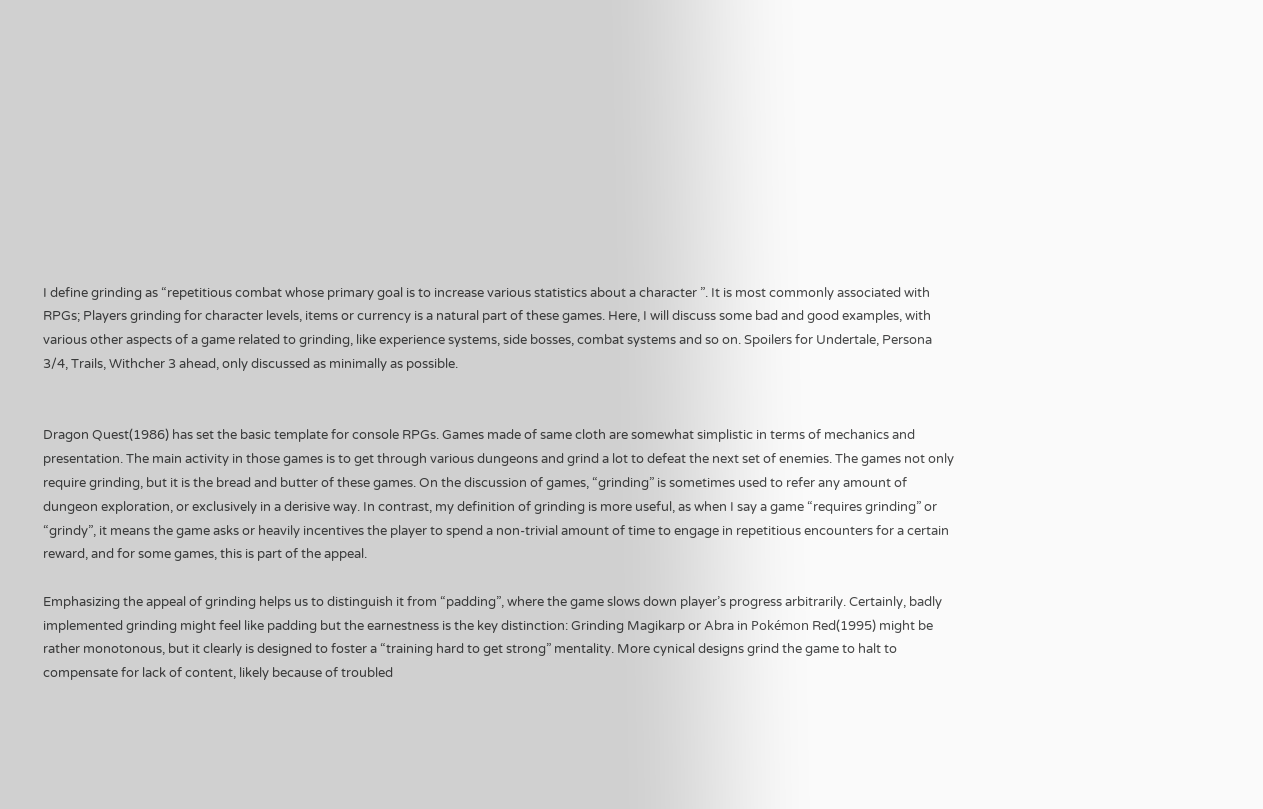I define grinding as “repetitious combat whose primary goal is to increase various statistics about a character ”. It is most commonly associated with RPGs; Players grinding for character levels, items or currency is a natural part of these games. Here, I will discuss some bad and good examples, with various other aspects of a game related to grinding, like experience systems, side bosses, combat systems and so on. Spoilers for Undertale, Persona 3/4, Trails, Withcher 3 ahead, only discussed as minimally as possible.


Dragon Quest(1986) has set the basic template for console RPGs. Games made of same cloth are somewhat simplistic in terms of mechanics and presentation. The main activity in those games is to get through various dungeons and grind a lot to defeat the next set of enemies. The games not only require grinding, but it is the bread and butter of these games. On the discussion of games, “grinding” is sometimes used to refer any amount of dungeon exploration, or exclusively in a derisive way. In contrast, my definition of grinding is more useful, as when I say a game “requires grinding” or “grindy”, it means the game asks or heavily incentives the player to spend a non-trivial amount of time to engage in repetitious encounters for a certain reward, and for some games, this is part of the appeal.

Emphasizing the appeal of grinding helps us to distinguish it from “padding”, where the game slows down player’s progress arbitrarily. Certainly, badly implemented grinding might feel like padding but the earnestness is the key distinction: Grinding Magikarp or Abra in Pokémon Red(1995) might be rather monotonous, but it clearly is designed to foster a “training hard to get strong” mentality. More cynical designs grind the game to halt to compensate for lack of content, likely because of troubled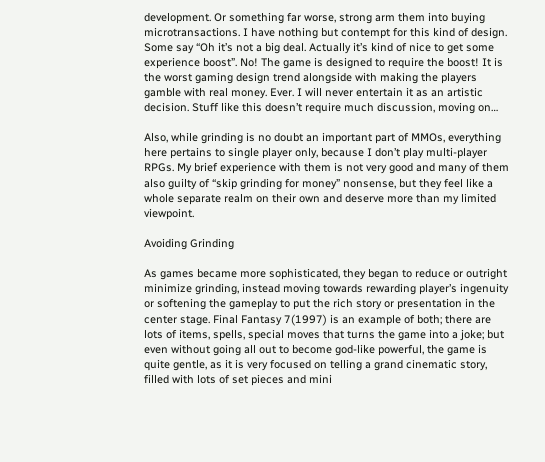development. Or something far worse, strong arm them into buying microtransactions. I have nothing but contempt for this kind of design. Some say “Oh it’s not a big deal. Actually it’s kind of nice to get some experience boost”. No! The game is designed to require the boost! It is the worst gaming design trend alongside with making the players gamble with real money. Ever. I will never entertain it as an artistic decision. Stuff like this doesn’t require much discussion, moving on…

Also, while grinding is no doubt an important part of MMOs, everything here pertains to single player only, because I don’t play multi-player RPGs. My brief experience with them is not very good and many of them also guilty of “skip grinding for money” nonsense, but they feel like a whole separate realm on their own and deserve more than my limited viewpoint.

Avoiding Grinding

As games became more sophisticated, they began to reduce or outright minimize grinding, instead moving towards rewarding player’s ingenuity or softening the gameplay to put the rich story or presentation in the center stage. Final Fantasy 7(1997) is an example of both; there are lots of items, spells, special moves that turns the game into a joke; but even without going all out to become god-like powerful, the game is quite gentle, as it is very focused on telling a grand cinematic story, filled with lots of set pieces and mini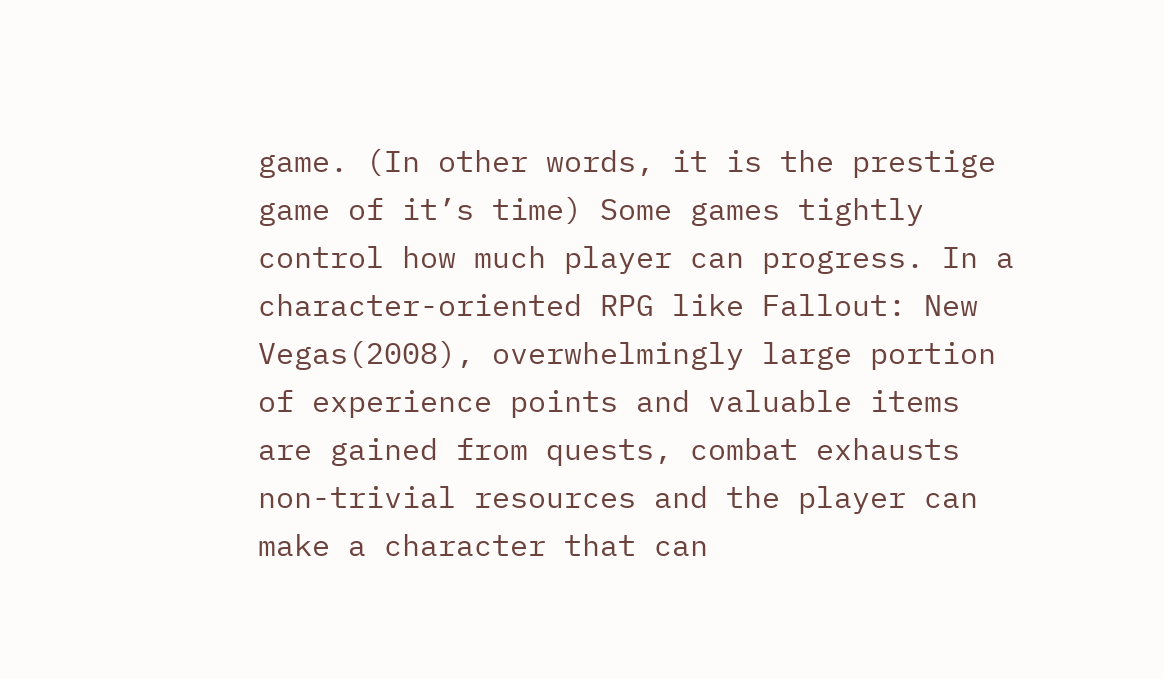game. (In other words, it is the prestige game of it’s time) Some games tightly control how much player can progress. In a character-oriented RPG like Fallout: New Vegas(2008), overwhelmingly large portion of experience points and valuable items are gained from quests, combat exhausts non-trivial resources and the player can make a character that can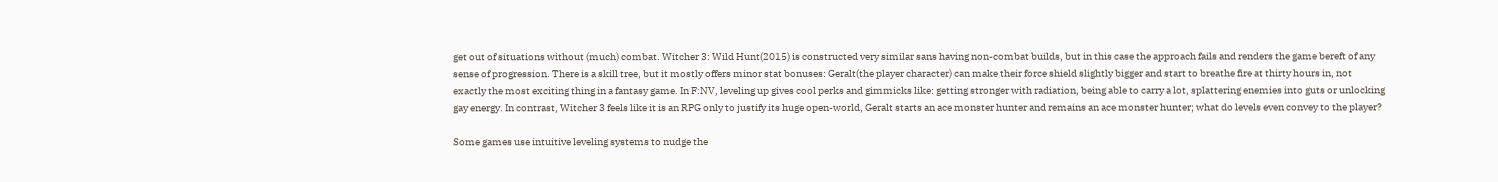get out of situations without (much) combat. Witcher 3: Wild Hunt(2015) is constructed very similar sans having non-combat builds, but in this case the approach fails and renders the game bereft of any sense of progression. There is a skill tree, but it mostly offers minor stat bonuses: Geralt(the player character) can make their force shield slightly bigger and start to breathe fire at thirty hours in, not exactly the most exciting thing in a fantasy game. In F:NV, leveling up gives cool perks and gimmicks like: getting stronger with radiation, being able to carry a lot, splattering enemies into guts or unlocking gay energy. In contrast, Witcher 3 feels like it is an RPG only to justify its huge open-world, Geralt starts an ace monster hunter and remains an ace monster hunter; what do levels even convey to the player?

Some games use intuitive leveling systems to nudge the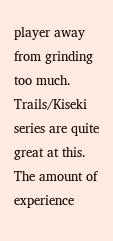player away from grinding too much. Trails/Kiseki series are quite great at this. The amount of experience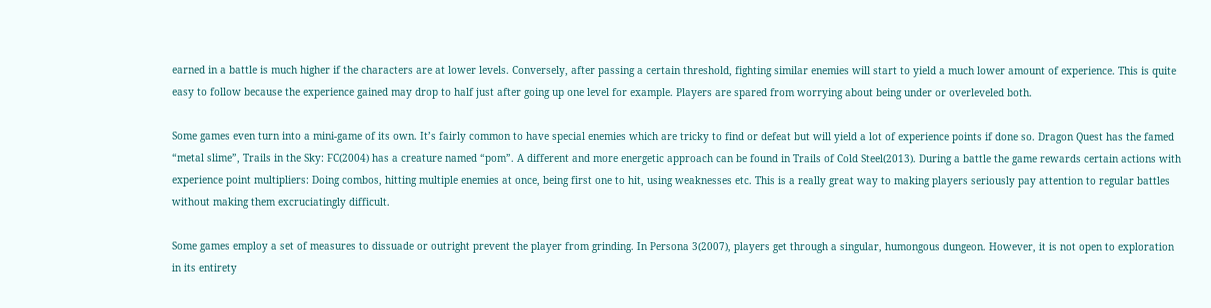earned in a battle is much higher if the characters are at lower levels. Conversely, after passing a certain threshold, fighting similar enemies will start to yield a much lower amount of experience. This is quite easy to follow because the experience gained may drop to half just after going up one level for example. Players are spared from worrying about being under or overleveled both.

Some games even turn into a mini-game of its own. It’s fairly common to have special enemies which are tricky to find or defeat but will yield a lot of experience points if done so. Dragon Quest has the famed “metal slime”, Trails in the Sky: FC(2004) has a creature named “pom”. A different and more energetic approach can be found in Trails of Cold Steel(2013). During a battle the game rewards certain actions with experience point multipliers: Doing combos, hitting multiple enemies at once, being first one to hit, using weaknesses etc. This is a really great way to making players seriously pay attention to regular battles without making them excruciatingly difficult.

Some games employ a set of measures to dissuade or outright prevent the player from grinding. In Persona 3(2007), players get through a singular, humongous dungeon. However, it is not open to exploration in its entirety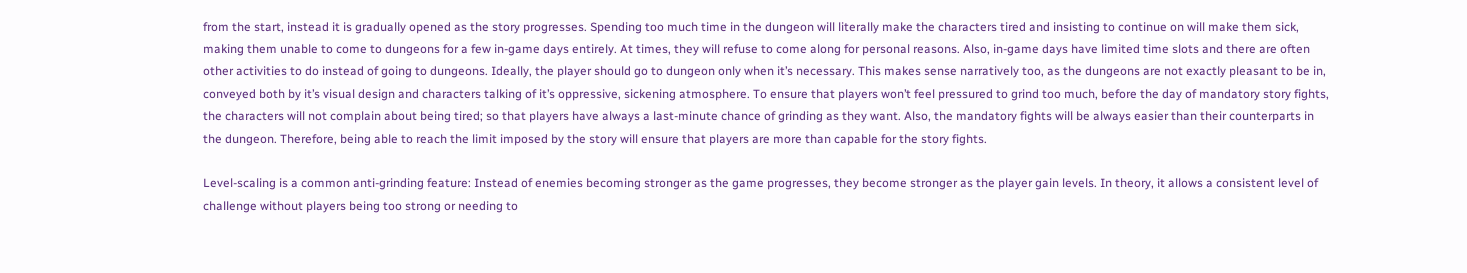from the start, instead it is gradually opened as the story progresses. Spending too much time in the dungeon will literally make the characters tired and insisting to continue on will make them sick, making them unable to come to dungeons for a few in-game days entirely. At times, they will refuse to come along for personal reasons. Also, in-game days have limited time slots and there are often other activities to do instead of going to dungeons. Ideally, the player should go to dungeon only when it’s necessary. This makes sense narratively too, as the dungeons are not exactly pleasant to be in, conveyed both by it’s visual design and characters talking of it’s oppressive, sickening atmosphere. To ensure that players won’t feel pressured to grind too much, before the day of mandatory story fights, the characters will not complain about being tired; so that players have always a last-minute chance of grinding as they want. Also, the mandatory fights will be always easier than their counterparts in the dungeon. Therefore, being able to reach the limit imposed by the story will ensure that players are more than capable for the story fights.

Level-scaling is a common anti-grinding feature: Instead of enemies becoming stronger as the game progresses, they become stronger as the player gain levels. In theory, it allows a consistent level of challenge without players being too strong or needing to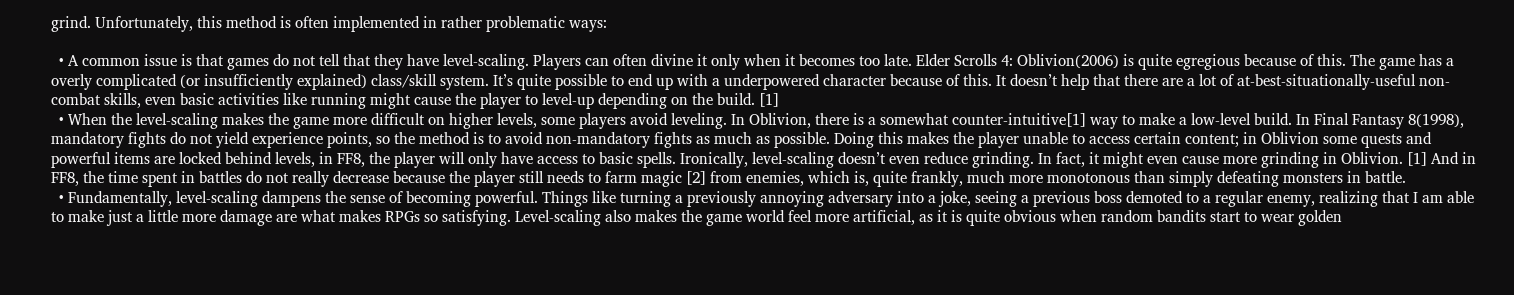grind. Unfortunately, this method is often implemented in rather problematic ways:

  • A common issue is that games do not tell that they have level-scaling. Players can often divine it only when it becomes too late. Elder Scrolls 4: Oblivion(2006) is quite egregious because of this. The game has a overly complicated (or insufficiently explained) class/skill system. It’s quite possible to end up with a underpowered character because of this. It doesn’t help that there are a lot of at-best-situationally-useful non-combat skills, even basic activities like running might cause the player to level-up depending on the build. [1]
  • When the level-scaling makes the game more difficult on higher levels, some players avoid leveling. In Oblivion, there is a somewhat counter-intuitive[1] way to make a low-level build. In Final Fantasy 8(1998), mandatory fights do not yield experience points, so the method is to avoid non-mandatory fights as much as possible. Doing this makes the player unable to access certain content; in Oblivion some quests and powerful items are locked behind levels, in FF8, the player will only have access to basic spells. Ironically, level-scaling doesn’t even reduce grinding. In fact, it might even cause more grinding in Oblivion. [1] And in FF8, the time spent in battles do not really decrease because the player still needs to farm magic [2] from enemies, which is, quite frankly, much more monotonous than simply defeating monsters in battle.
  • Fundamentally, level-scaling dampens the sense of becoming powerful. Things like turning a previously annoying adversary into a joke, seeing a previous boss demoted to a regular enemy, realizing that I am able to make just a little more damage are what makes RPGs so satisfying. Level-scaling also makes the game world feel more artificial, as it is quite obvious when random bandits start to wear golden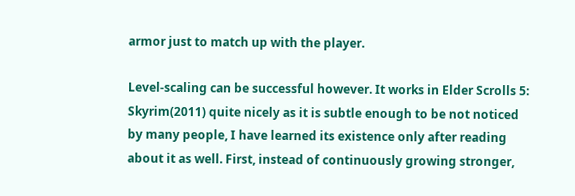armor just to match up with the player.

Level-scaling can be successful however. It works in Elder Scrolls 5: Skyrim(2011) quite nicely as it is subtle enough to be not noticed by many people, I have learned its existence only after reading about it as well. First, instead of continuously growing stronger,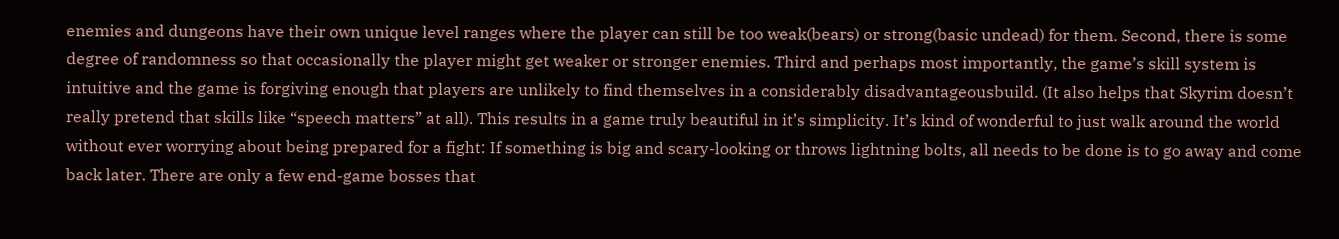enemies and dungeons have their own unique level ranges where the player can still be too weak(bears) or strong(basic undead) for them. Second, there is some degree of randomness so that occasionally the player might get weaker or stronger enemies. Third and perhaps most importantly, the game’s skill system is intuitive and the game is forgiving enough that players are unlikely to find themselves in a considerably disadvantageousbuild. (It also helps that Skyrim doesn’t really pretend that skills like “speech matters” at all). This results in a game truly beautiful in it’s simplicity. It’s kind of wonderful to just walk around the world without ever worrying about being prepared for a fight: If something is big and scary-looking or throws lightning bolts, all needs to be done is to go away and come back later. There are only a few end-game bosses that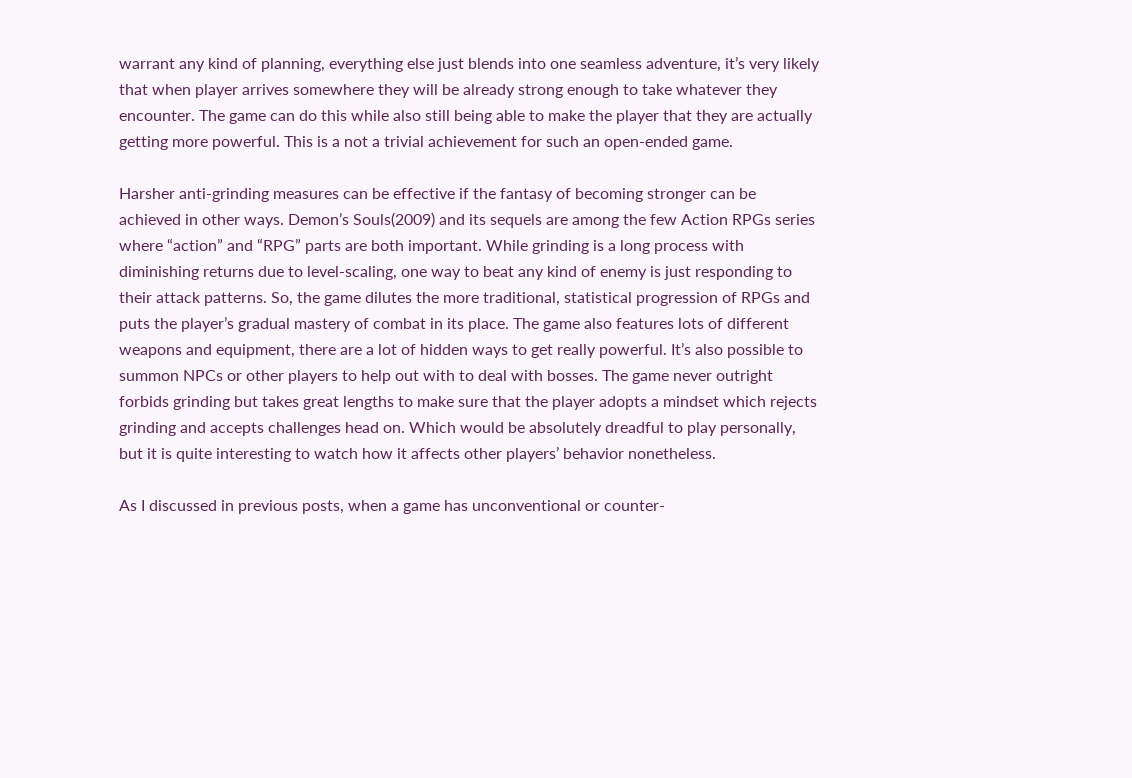warrant any kind of planning, everything else just blends into one seamless adventure, it’s very likely that when player arrives somewhere they will be already strong enough to take whatever they encounter. The game can do this while also still being able to make the player that they are actually getting more powerful. This is a not a trivial achievement for such an open-ended game.

Harsher anti-grinding measures can be effective if the fantasy of becoming stronger can be achieved in other ways. Demon’s Souls(2009) and its sequels are among the few Action RPGs series where “action” and “RPG” parts are both important. While grinding is a long process with diminishing returns due to level-scaling, one way to beat any kind of enemy is just responding to their attack patterns. So, the game dilutes the more traditional, statistical progression of RPGs and puts the player’s gradual mastery of combat in its place. The game also features lots of different weapons and equipment, there are a lot of hidden ways to get really powerful. It’s also possible to summon NPCs or other players to help out with to deal with bosses. The game never outright forbids grinding but takes great lengths to make sure that the player adopts a mindset which rejects grinding and accepts challenges head on. Which would be absolutely dreadful to play personally, but it is quite interesting to watch how it affects other players’ behavior nonetheless.

As I discussed in previous posts, when a game has unconventional or counter-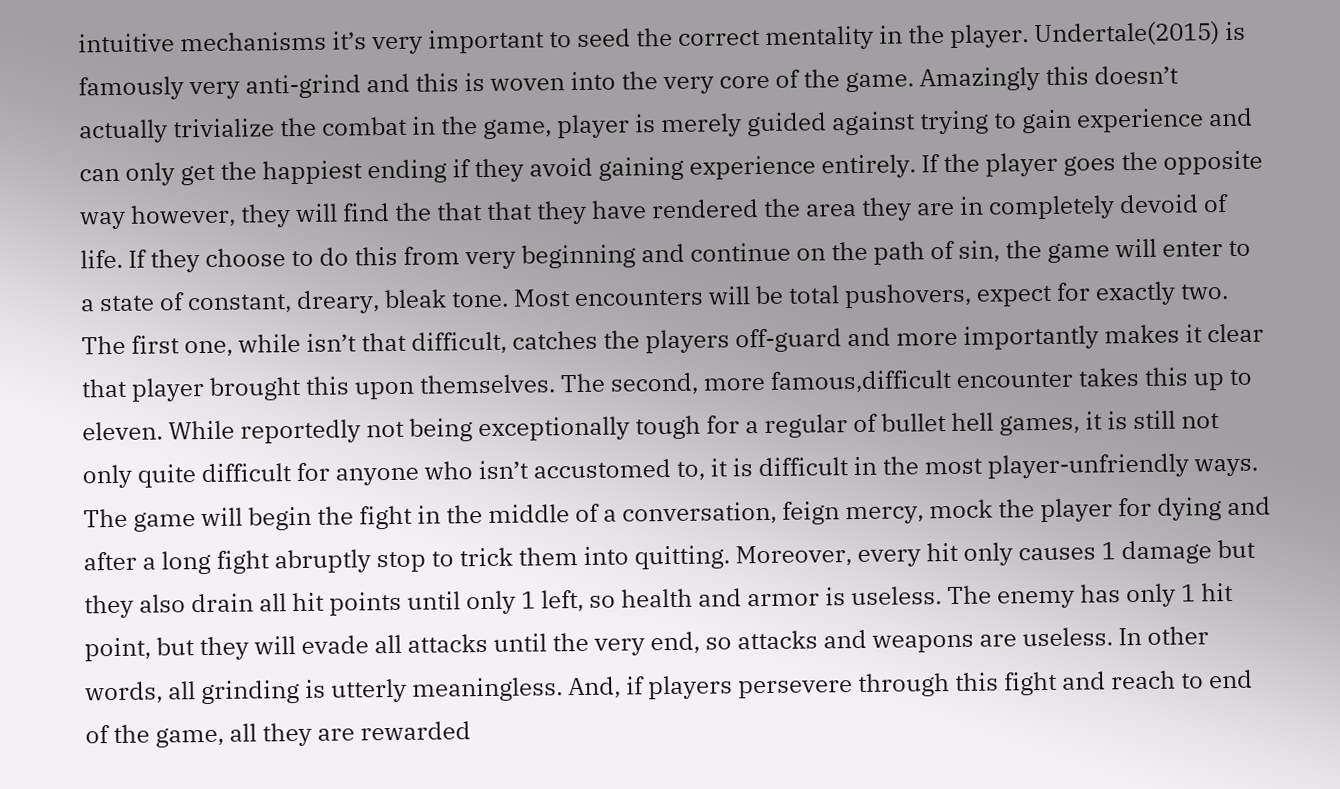intuitive mechanisms it’s very important to seed the correct mentality in the player. Undertale(2015) is famously very anti-grind and this is woven into the very core of the game. Amazingly this doesn’t actually trivialize the combat in the game, player is merely guided against trying to gain experience and can only get the happiest ending if they avoid gaining experience entirely. If the player goes the opposite way however, they will find the that that they have rendered the area they are in completely devoid of life. If they choose to do this from very beginning and continue on the path of sin, the game will enter to a state of constant, dreary, bleak tone. Most encounters will be total pushovers, expect for exactly two. The first one, while isn’t that difficult, catches the players off-guard and more importantly makes it clear that player brought this upon themselves. The second, more famous,difficult encounter takes this up to eleven. While reportedly not being exceptionally tough for a regular of bullet hell games, it is still not only quite difficult for anyone who isn’t accustomed to, it is difficult in the most player-unfriendly ways. The game will begin the fight in the middle of a conversation, feign mercy, mock the player for dying and after a long fight abruptly stop to trick them into quitting. Moreover, every hit only causes 1 damage but they also drain all hit points until only 1 left, so health and armor is useless. The enemy has only 1 hit point, but they will evade all attacks until the very end, so attacks and weapons are useless. In other words, all grinding is utterly meaningless. And, if players persevere through this fight and reach to end of the game, all they are rewarded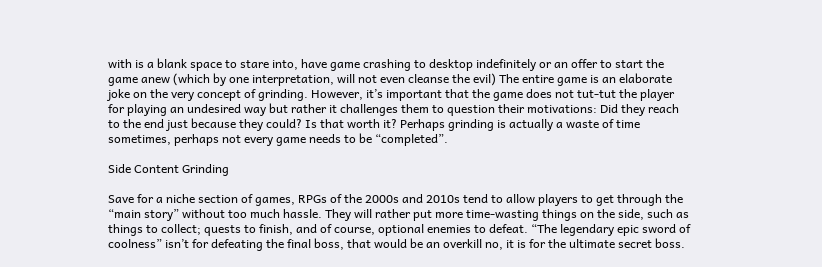with is a blank space to stare into, have game crashing to desktop indefinitely or an offer to start the game anew (which by one interpretation, will not even cleanse the evil) The entire game is an elaborate joke on the very concept of grinding. However, it’s important that the game does not tut-tut the player for playing an undesired way but rather it challenges them to question their motivations: Did they reach to the end just because they could? Is that worth it? Perhaps grinding is actually a waste of time sometimes, perhaps not every game needs to be “completed”.

Side Content Grinding

Save for a niche section of games, RPGs of the 2000s and 2010s tend to allow players to get through the “main story” without too much hassle. They will rather put more time-wasting things on the side, such as things to collect; quests to finish, and of course, optional enemies to defeat. “The legendary epic sword of coolness” isn’t for defeating the final boss, that would be an overkill no, it is for the ultimate secret boss.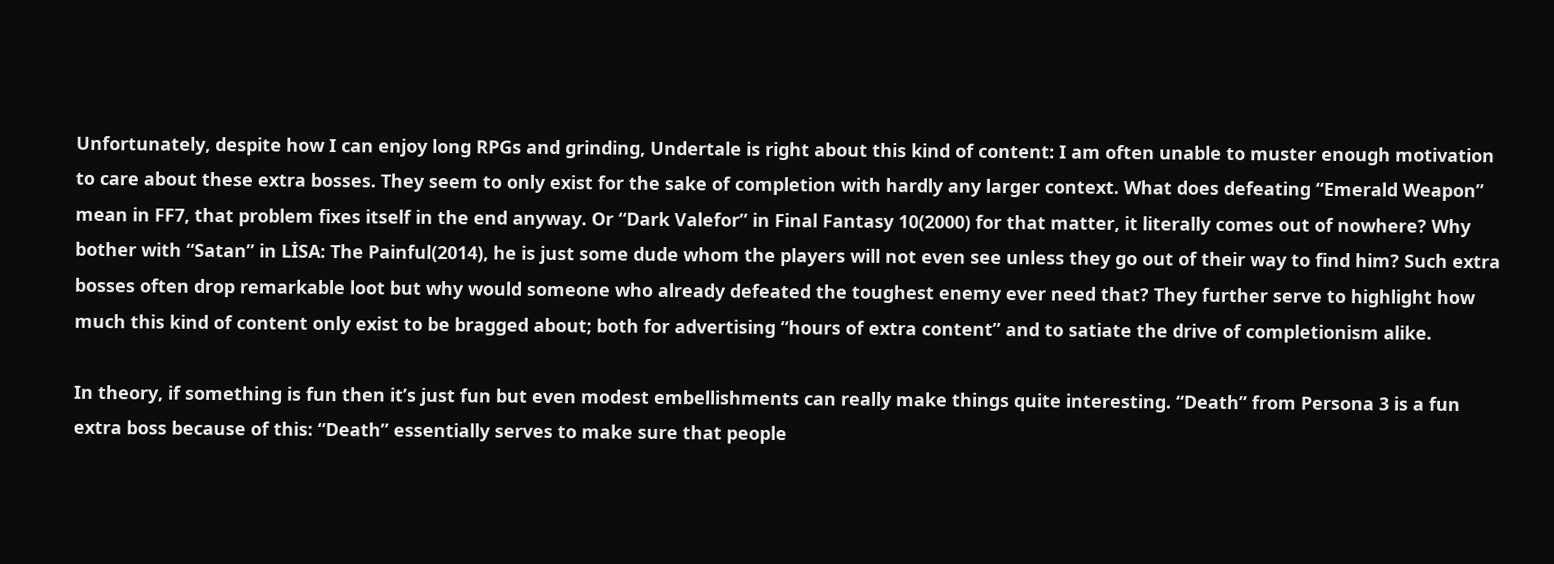Unfortunately, despite how I can enjoy long RPGs and grinding, Undertale is right about this kind of content: I am often unable to muster enough motivation to care about these extra bosses. They seem to only exist for the sake of completion with hardly any larger context. What does defeating “Emerald Weapon” mean in FF7, that problem fixes itself in the end anyway. Or “Dark Valefor” in Final Fantasy 10(2000) for that matter, it literally comes out of nowhere? Why bother with “Satan” in LİSA: The Painful(2014), he is just some dude whom the players will not even see unless they go out of their way to find him? Such extra bosses often drop remarkable loot but why would someone who already defeated the toughest enemy ever need that? They further serve to highlight how much this kind of content only exist to be bragged about; both for advertising “hours of extra content” and to satiate the drive of completionism alike.

In theory, if something is fun then it’s just fun but even modest embellishments can really make things quite interesting. “Death” from Persona 3 is a fun extra boss because of this: “Death” essentially serves to make sure that people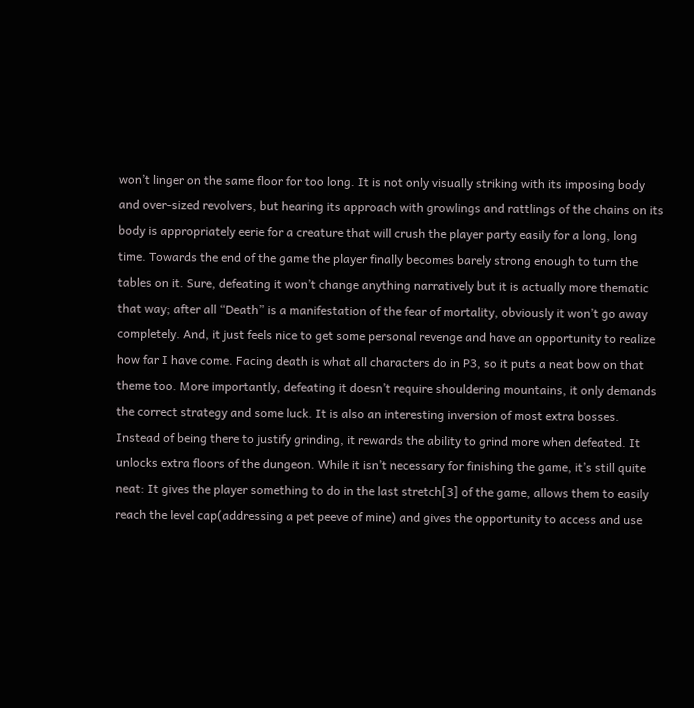won’t linger on the same floor for too long. It is not only visually striking with its imposing body and over-sized revolvers, but hearing its approach with growlings and rattlings of the chains on its body is appropriately eerie for a creature that will crush the player party easily for a long, long time. Towards the end of the game the player finally becomes barely strong enough to turn the tables on it. Sure, defeating it won’t change anything narratively but it is actually more thematic that way; after all “Death” is a manifestation of the fear of mortality, obviously it won’t go away completely. And, it just feels nice to get some personal revenge and have an opportunity to realize how far I have come. Facing death is what all characters do in P3, so it puts a neat bow on that theme too. More importantly, defeating it doesn’t require shouldering mountains, it only demands the correct strategy and some luck. It is also an interesting inversion of most extra bosses. Instead of being there to justify grinding, it rewards the ability to grind more when defeated. It unlocks extra floors of the dungeon. While it isn’t necessary for finishing the game, it’s still quite neat: It gives the player something to do in the last stretch[3] of the game, allows them to easily reach the level cap(addressing a pet peeve of mine) and gives the opportunity to access and use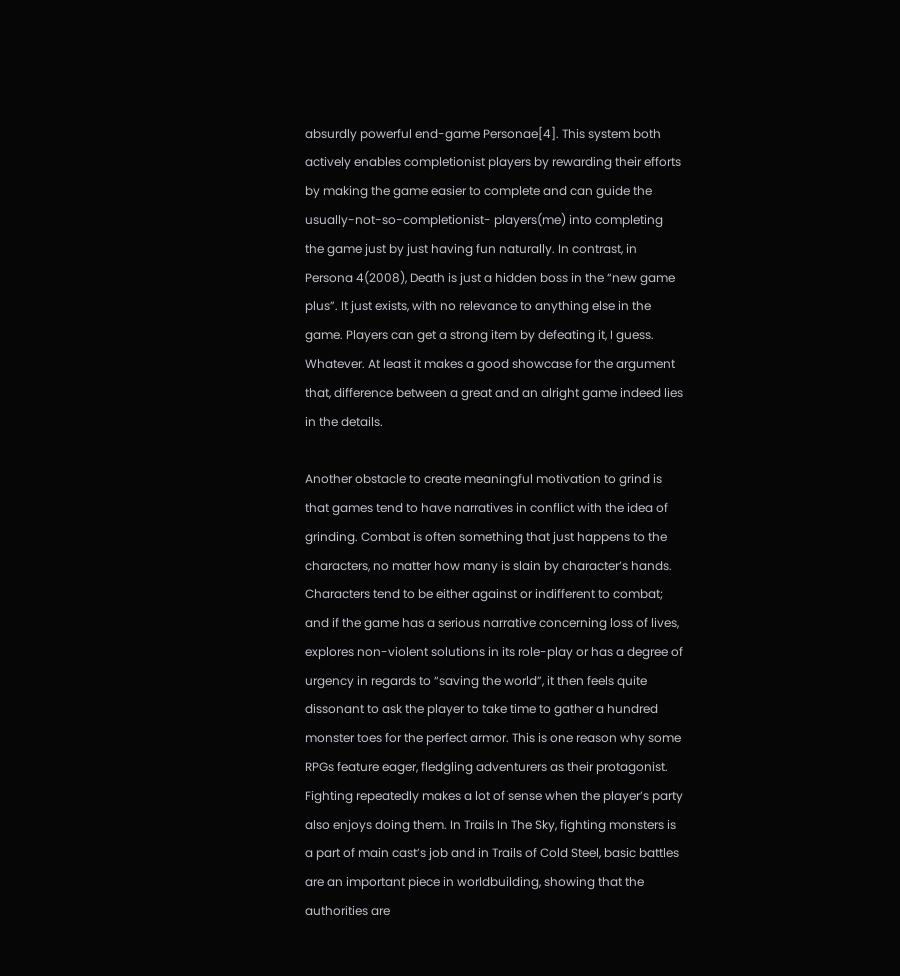absurdly powerful end-game Personae[4]. This system both actively enables completionist players by rewarding their efforts by making the game easier to complete and can guide the usually-not-so-completionist- players(me) into completing the game just by just having fun naturally. In contrast, in Persona 4(2008), Death is just a hidden boss in the “new game plus”. It just exists, with no relevance to anything else in the game. Players can get a strong item by defeating it, I guess. Whatever. At least it makes a good showcase for the argument that, difference between a great and an alright game indeed lies in the details.

Another obstacle to create meaningful motivation to grind is that games tend to have narratives in conflict with the idea of grinding. Combat is often something that just happens to the characters, no matter how many is slain by character’s hands. Characters tend to be either against or indifferent to combat; and if the game has a serious narrative concerning loss of lives, explores non-violent solutions in its role-play or has a degree of urgency in regards to “saving the world”, it then feels quite dissonant to ask the player to take time to gather a hundred monster toes for the perfect armor. This is one reason why some RPGs feature eager, fledgling adventurers as their protagonist. Fighting repeatedly makes a lot of sense when the player’s party also enjoys doing them. In Trails In The Sky, fighting monsters is a part of main cast’s job and in Trails of Cold Steel, basic battles are an important piece in worldbuilding, showing that the authorities are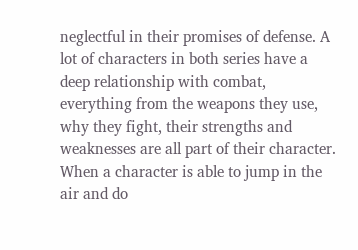neglectful in their promises of defense. A lot of characters in both series have a deep relationship with combat, everything from the weapons they use, why they fight, their strengths and weaknesses are all part of their character. When a character is able to jump in the air and do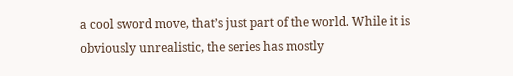a cool sword move, that’s just part of the world. While it is obviously unrealistic, the series has mostly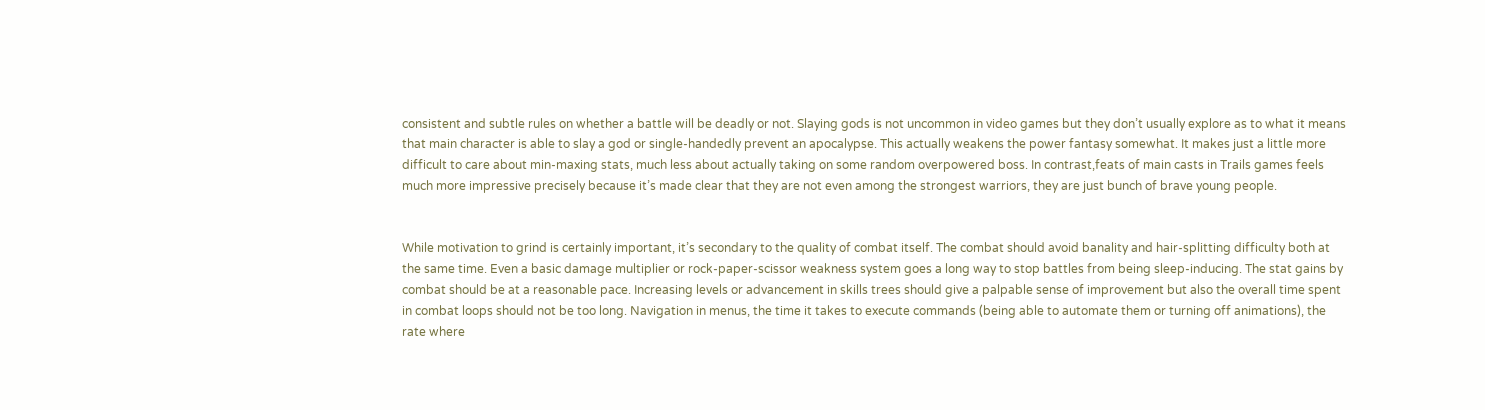consistent and subtle rules on whether a battle will be deadly or not. Slaying gods is not uncommon in video games but they don’t usually explore as to what it means that main character is able to slay a god or single-handedly prevent an apocalypse. This actually weakens the power fantasy somewhat. It makes just a little more difficult to care about min-maxing stats, much less about actually taking on some random overpowered boss. In contrast,feats of main casts in Trails games feels much more impressive precisely because it’s made clear that they are not even among the strongest warriors, they are just bunch of brave young people.


While motivation to grind is certainly important, it’s secondary to the quality of combat itself. The combat should avoid banality and hair-splitting difficulty both at the same time. Even a basic damage multiplier or rock-paper-scissor weakness system goes a long way to stop battles from being sleep-inducing. The stat gains by combat should be at a reasonable pace. Increasing levels or advancement in skills trees should give a palpable sense of improvement but also the overall time spent in combat loops should not be too long. Navigation in menus, the time it takes to execute commands (being able to automate them or turning off animations), the rate where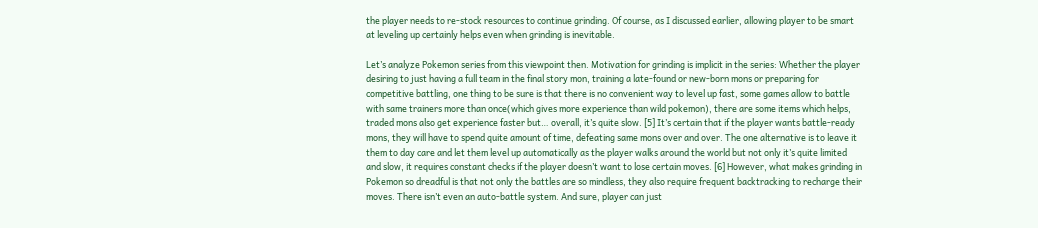the player needs to re-stock resources to continue grinding. Of course, as I discussed earlier, allowing player to be smart at leveling up certainly helps even when grinding is inevitable.

Let’s analyze Pokemon series from this viewpoint then. Motivation for grinding is implicit in the series: Whether the player desiring to just having a full team in the final story mon, training a late-found or new-born mons or preparing for competitive battling, one thing to be sure is that there is no convenient way to level up fast, some games allow to battle with same trainers more than once(which gives more experience than wild pokemon), there are some items which helps, traded mons also get experience faster but… overall, it’s quite slow. [5] It’s certain that if the player wants battle-ready mons, they will have to spend quite amount of time, defeating same mons over and over. The one alternative is to leave it them to day care and let them level up automatically as the player walks around the world but not only it’s quite limited and slow, it requires constant checks if the player doesn’t want to lose certain moves. [6] However, what makes grinding in Pokemon so dreadful is that not only the battles are so mindless, they also require frequent backtracking to recharge their moves. There isn’t even an auto-battle system. And sure, player can just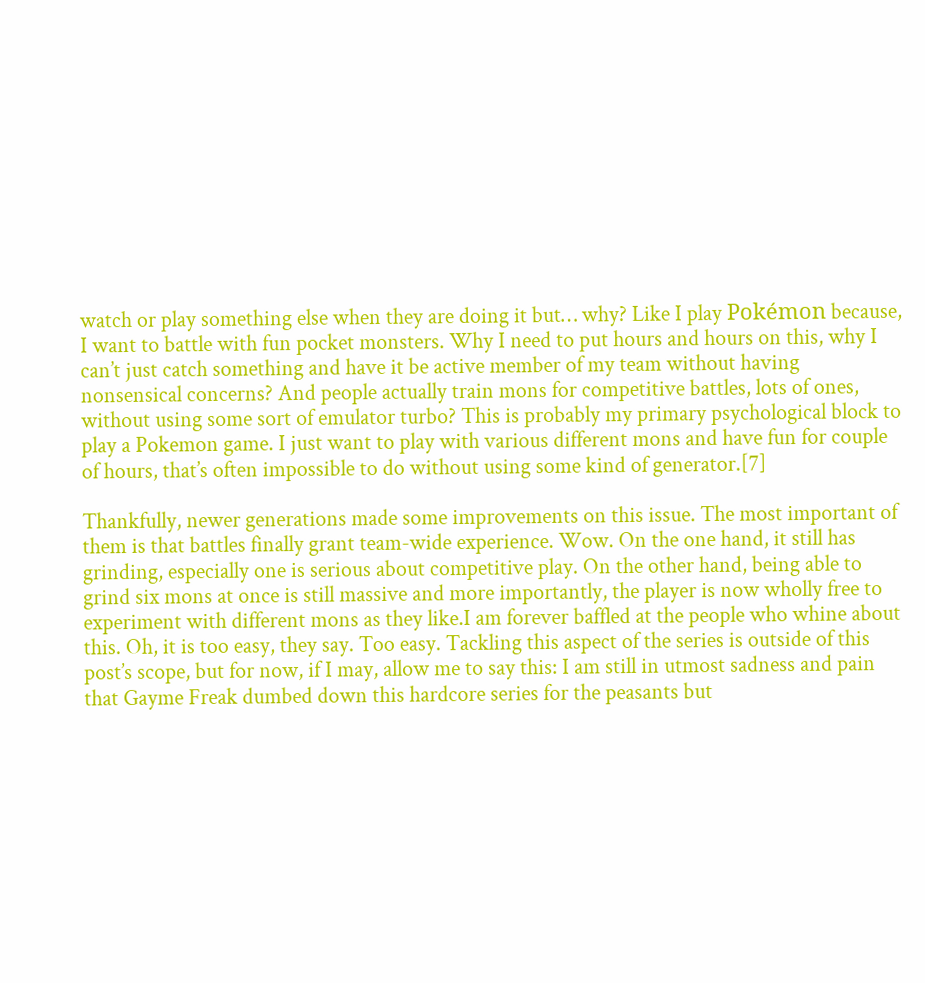watch or play something else when they are doing it but… why? Like I play Pokémon because, I want to battle with fun pocket monsters. Why I need to put hours and hours on this, why I can’t just catch something and have it be active member of my team without having nonsensical concerns? And people actually train mons for competitive battles, lots of ones, without using some sort of emulator turbo? This is probably my primary psychological block to play a Pokemon game. I just want to play with various different mons and have fun for couple of hours, that’s often impossible to do without using some kind of generator.[7]

Thankfully, newer generations made some improvements on this issue. The most important of them is that battles finally grant team-wide experience. Wow. On the one hand, it still has grinding, especially one is serious about competitive play. On the other hand, being able to grind six mons at once is still massive and more importantly, the player is now wholly free to experiment with different mons as they like.I am forever baffled at the people who whine about this. Oh, it is too easy, they say. Too easy. Tackling this aspect of the series is outside of this post’s scope, but for now, if I may, allow me to say this: I am still in utmost sadness and pain that Gayme Freak dumbed down this hardcore series for the peasants but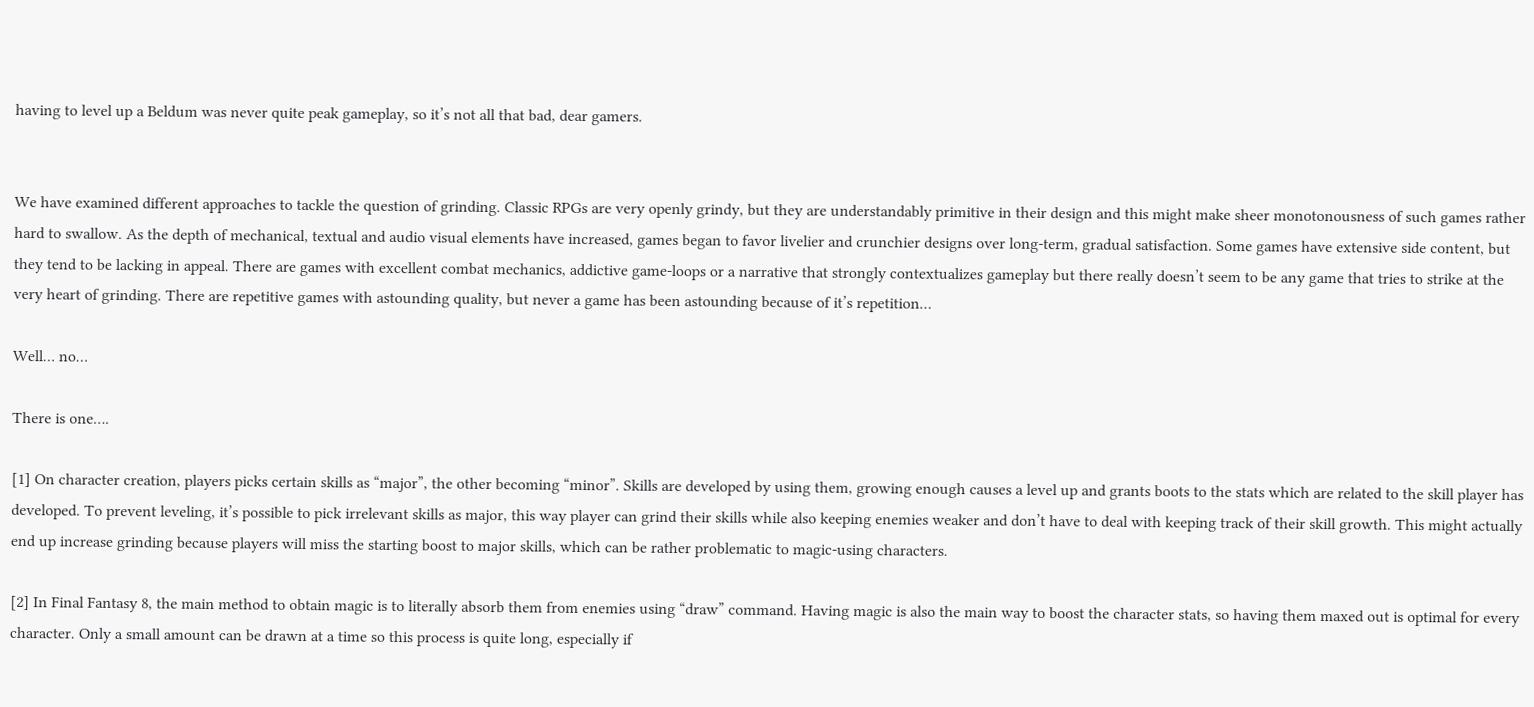having to level up a Beldum was never quite peak gameplay, so it’s not all that bad, dear gamers.


We have examined different approaches to tackle the question of grinding. Classic RPGs are very openly grindy, but they are understandably primitive in their design and this might make sheer monotonousness of such games rather hard to swallow. As the depth of mechanical, textual and audio visual elements have increased, games began to favor livelier and crunchier designs over long-term, gradual satisfaction. Some games have extensive side content, but they tend to be lacking in appeal. There are games with excellent combat mechanics, addictive game-loops or a narrative that strongly contextualizes gameplay but there really doesn’t seem to be any game that tries to strike at the very heart of grinding. There are repetitive games with astounding quality, but never a game has been astounding because of it’s repetition…

Well… no…

There is one….

[1] On character creation, players picks certain skills as “major”, the other becoming “minor”. Skills are developed by using them, growing enough causes a level up and grants boots to the stats which are related to the skill player has developed. To prevent leveling, it’s possible to pick irrelevant skills as major, this way player can grind their skills while also keeping enemies weaker and don’t have to deal with keeping track of their skill growth. This might actually end up increase grinding because players will miss the starting boost to major skills, which can be rather problematic to magic-using characters.

[2] In Final Fantasy 8, the main method to obtain magic is to literally absorb them from enemies using “draw” command. Having magic is also the main way to boost the character stats, so having them maxed out is optimal for every character. Only a small amount can be drawn at a time so this process is quite long, especially if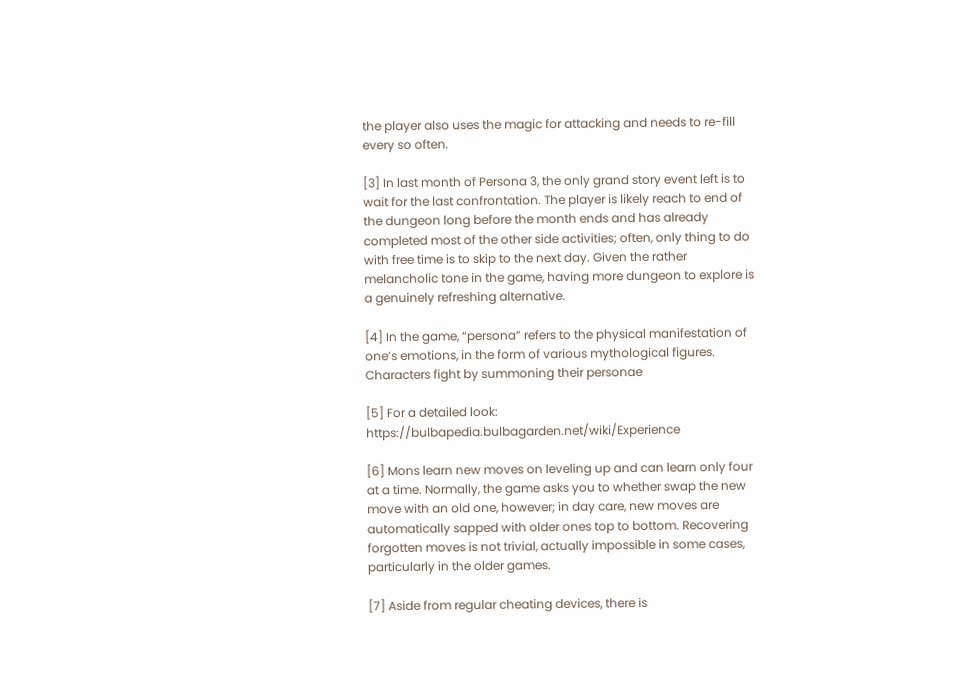the player also uses the magic for attacking and needs to re-fill every so often.

[3] In last month of Persona 3, the only grand story event left is to wait for the last confrontation. The player is likely reach to end of the dungeon long before the month ends and has already completed most of the other side activities; often, only thing to do with free time is to skip to the next day. Given the rather melancholic tone in the game, having more dungeon to explore is a genuinely refreshing alternative.

[4] In the game, “persona” refers to the physical manifestation of one’s emotions, in the form of various mythological figures. Characters fight by summoning their personae

[5] For a detailed look: https://bulbapedia.bulbagarden.net/wiki/Experience

[6] Mons learn new moves on leveling up and can learn only four at a time. Normally, the game asks you to whether swap the new move with an old one, however; in day care, new moves are automatically sapped with older ones top to bottom. Recovering forgotten moves is not trivial, actually impossible in some cases, particularly in the older games.

[7] Aside from regular cheating devices, there is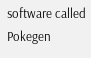software called Pokegen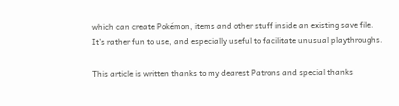which can create Pokémon, items and other stuff inside an existing save file. It’s rather fun to use, and especially useful to facilitate unusual playthroughs.

This article is written thanks to my dearest Patrons and special thanks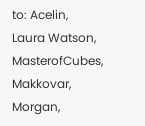to: Acelin, Laura Watson, MasterofCubes, Makkovar, Morgan,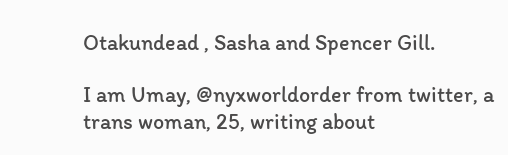Otakundead , Sasha and Spencer Gill.

I am Umay, @nyxworldorder from twitter, a trans woman, 25, writing about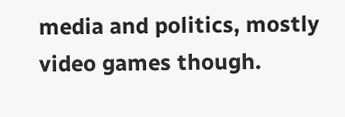media and politics, mostly video games though.